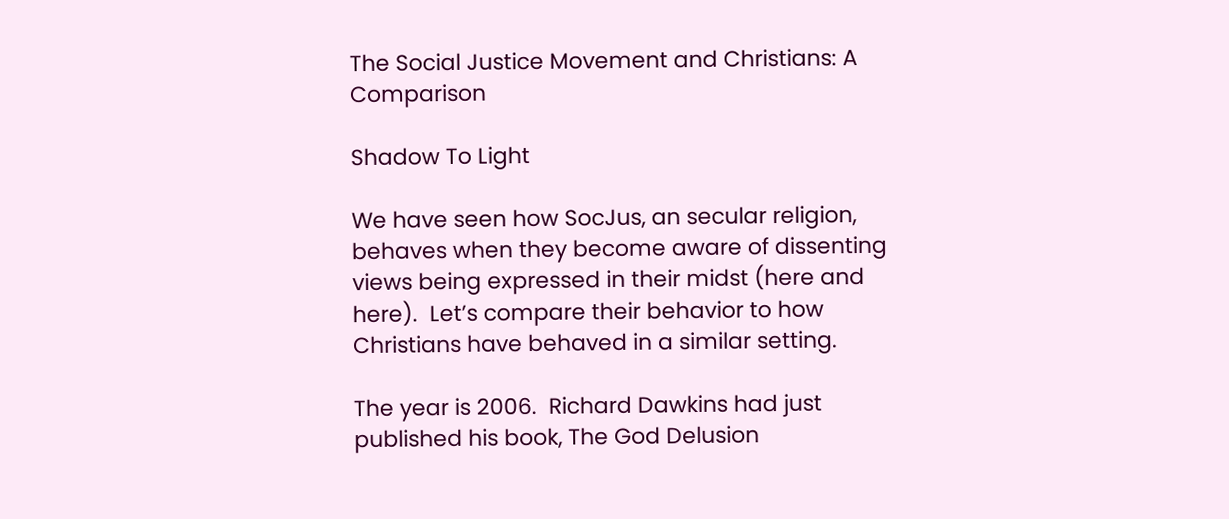The Social Justice Movement and Christians: A Comparison

Shadow To Light

We have seen how SocJus, an secular religion, behaves when they become aware of dissenting views being expressed in their midst (here and here).  Let’s compare their behavior to how Christians have behaved in a similar setting.

The year is 2006.  Richard Dawkins had just published his book, The God Delusion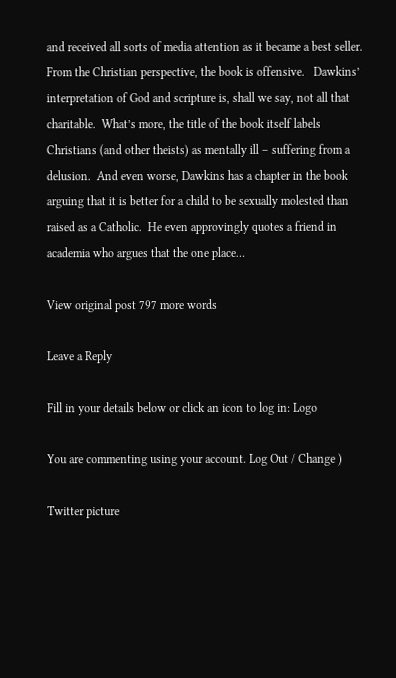and received all sorts of media attention as it became a best seller.  From the Christian perspective, the book is offensive.   Dawkins’ interpretation of God and scripture is, shall we say, not all that charitable.  What’s more, the title of the book itself labels Christians (and other theists) as mentally ill – suffering from a delusion.  And even worse, Dawkins has a chapter in the book arguing that it is better for a child to be sexually molested than raised as a Catholic.  He even approvingly quotes a friend in academia who argues that the one place…

View original post 797 more words

Leave a Reply

Fill in your details below or click an icon to log in: Logo

You are commenting using your account. Log Out / Change )

Twitter picture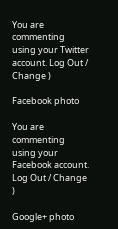You are commenting using your Twitter account. Log Out / Change )

Facebook photo

You are commenting using your Facebook account. Log Out / Change )

Google+ photo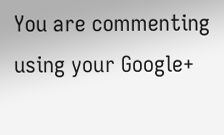You are commenting using your Google+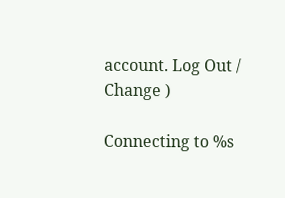account. Log Out / Change )

Connecting to %s